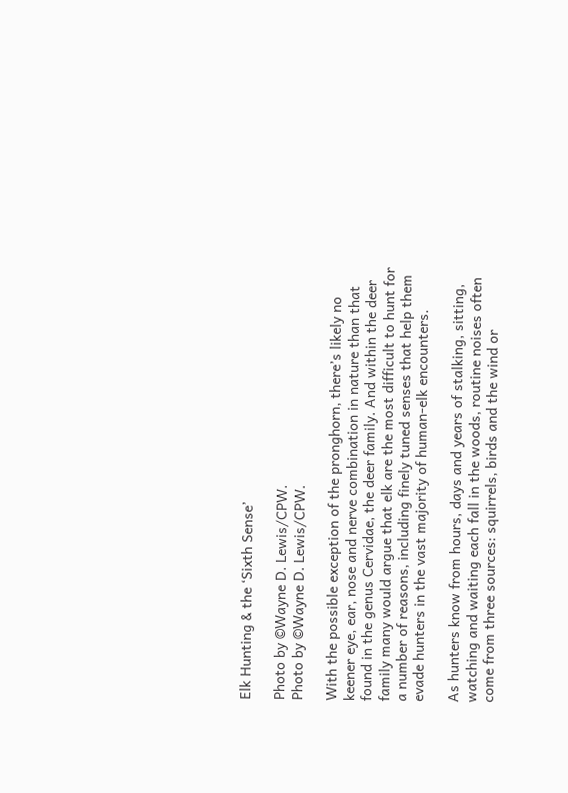Elk Hunting & the ‘Sixth Sense’

Photo by ©Wayne D. Lewis/CPW.
Photo by ©Wayne D. Lewis/CPW.

With the possible exception of the pronghorn, there’s likely no keener eye, ear, nose and nerve combination in nature than that found in the genus Cervidae, the deer family. And within the deer family many would argue that elk are the most difficult to hunt for a number of reasons, including finely tuned senses that help them evade hunters in the vast majority of human-elk encounters.

As hunters know from hours, days and years of stalking, sitting, watching and waiting each fall in the woods, routine noises often come from three sources: squirrels, birds and the wind or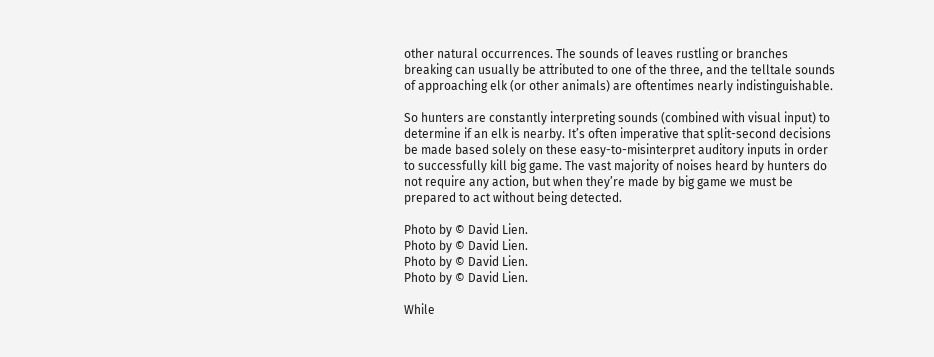other natural occurrences. The sounds of leaves rustling or branches breaking can usually be attributed to one of the three, and the telltale sounds of approaching elk (or other animals) are oftentimes nearly indistinguishable.

So hunters are constantly interpreting sounds (combined with visual input) to determine if an elk is nearby. It’s often imperative that split-second decisions be made based solely on these easy-to-misinterpret auditory inputs in order to successfully kill big game. The vast majority of noises heard by hunters do not require any action, but when they’re made by big game we must be prepared to act without being detected.

Photo by © David Lien.
Photo by © David Lien.
Photo by © David Lien.
Photo by © David Lien.

While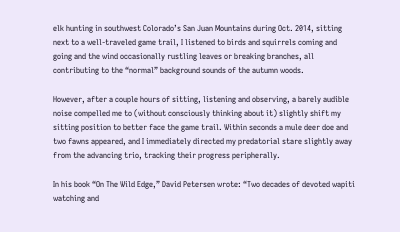elk hunting in southwest Colorado’s San Juan Mountains during Oct. 2014, sitting next to a well-traveled game trail, I listened to birds and squirrels coming and going and the wind occasionally rustling leaves or breaking branches, all contributing to the “normal” background sounds of the autumn woods.

However, after a couple hours of sitting, listening and observing, a barely audible noise compelled me to (without consciously thinking about it) slightly shift my sitting position to better face the game trail. Within seconds a mule deer doe and two fawns appeared, and I immediately directed my predatorial stare slightly away from the advancing trio, tracking their progress peripherally.

In his book “On The Wild Edge,” David Petersen wrote: “Two decades of devoted wapiti watching and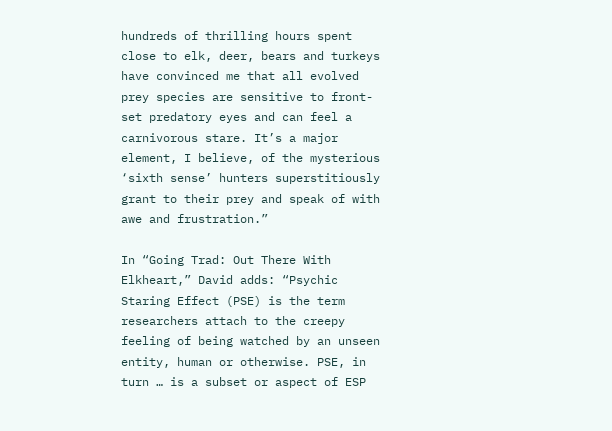hundreds of thrilling hours spent close to elk, deer, bears and turkeys have convinced me that all evolved prey species are sensitive to front-set predatory eyes and can feel a carnivorous stare. It’s a major element, I believe, of the mysterious ‘sixth sense’ hunters superstitiously grant to their prey and speak of with awe and frustration.”

In “Going Trad: Out There With Elkheart,” David adds: “Psychic Staring Effect (PSE) is the term researchers attach to the creepy feeling of being watched by an unseen entity, human or otherwise. PSE, in turn … is a subset or aspect of ESP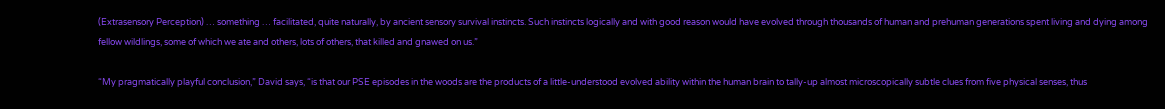(Extrasensory Perception) … something … facilitated, quite naturally, by ancient sensory survival instincts. Such instincts logically and with good reason would have evolved through thousands of human and prehuman generations spent living and dying among fellow wildlings, some of which we ate and others, lots of others, that killed and gnawed on us.”

“My pragmatically playful conclusion,” David says, “is that our PSE episodes in the woods are the products of a little-understood evolved ability within the human brain to tally-up almost microscopically subtle clues from five physical senses, thus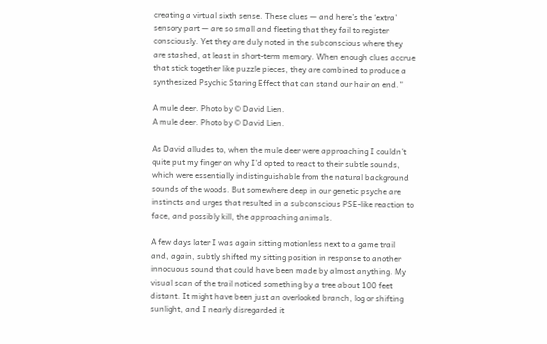creating a virtual sixth sense. These clues — and here’s the ‘extra’ sensory part — are so small and fleeting that they fail to register consciously. Yet they are duly noted in the subconscious where they are stashed, at least in short-term memory. When enough clues accrue that stick together like puzzle pieces, they are combined to produce a synthesized Psychic Staring Effect that can stand our hair on end.”

A mule deer. Photo by © David Lien.
A mule deer. Photo by © David Lien.

As David alludes to, when the mule deer were approaching I couldn’t quite put my finger on why I’d opted to react to their subtle sounds, which were essentially indistinguishable from the natural background sounds of the woods. But somewhere deep in our genetic psyche are instincts and urges that resulted in a subconscious PSE-like reaction to face, and possibly kill, the approaching animals.

A few days later I was again sitting motionless next to a game trail and, again, subtly shifted my sitting position in response to another innocuous sound that could have been made by almost anything. My visual scan of the trail noticed something by a tree about 100 feet distant. It might have been just an overlooked branch, log or shifting sunlight, and I nearly disregarded it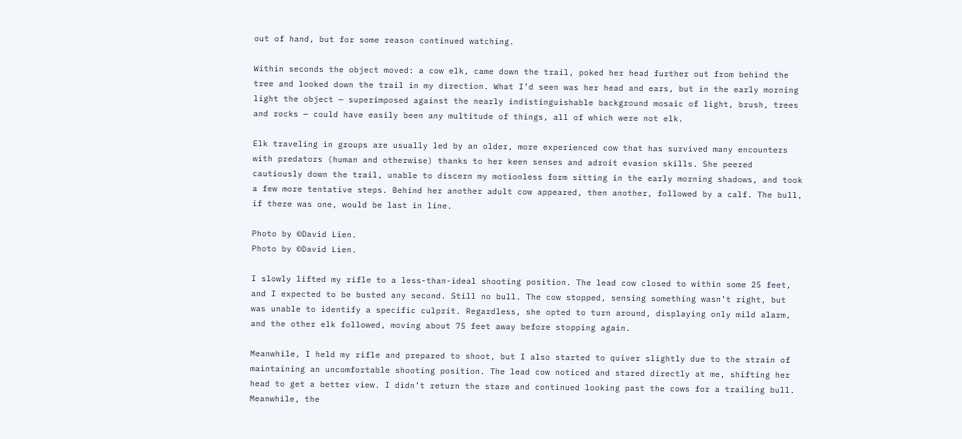out of hand, but for some reason continued watching.

Within seconds the object moved: a cow elk, came down the trail, poked her head further out from behind the tree and looked down the trail in my direction. What I’d seen was her head and ears, but in the early morning light the object — superimposed against the nearly indistinguishable background mosaic of light, brush, trees and rocks — could have easily been any multitude of things, all of which were not elk.

Elk traveling in groups are usually led by an older, more experienced cow that has survived many encounters with predators (human and otherwise) thanks to her keen senses and adroit evasion skills. She peered cautiously down the trail, unable to discern my motionless form sitting in the early morning shadows, and took a few more tentative steps. Behind her another adult cow appeared, then another, followed by a calf. The bull, if there was one, would be last in line.

Photo by ©David Lien.
Photo by ©David Lien.

I slowly lifted my rifle to a less-than-ideal shooting position. The lead cow closed to within some 25 feet, and I expected to be busted any second. Still no bull. The cow stopped, sensing something wasn’t right, but was unable to identify a specific culprit. Regardless, she opted to turn around, displaying only mild alarm, and the other elk followed, moving about 75 feet away before stopping again.

Meanwhile, I held my rifle and prepared to shoot, but I also started to quiver slightly due to the strain of maintaining an uncomfortable shooting position. The lead cow noticed and stared directly at me, shifting her head to get a better view. I didn’t return the stare and continued looking past the cows for a trailing bull. Meanwhile, the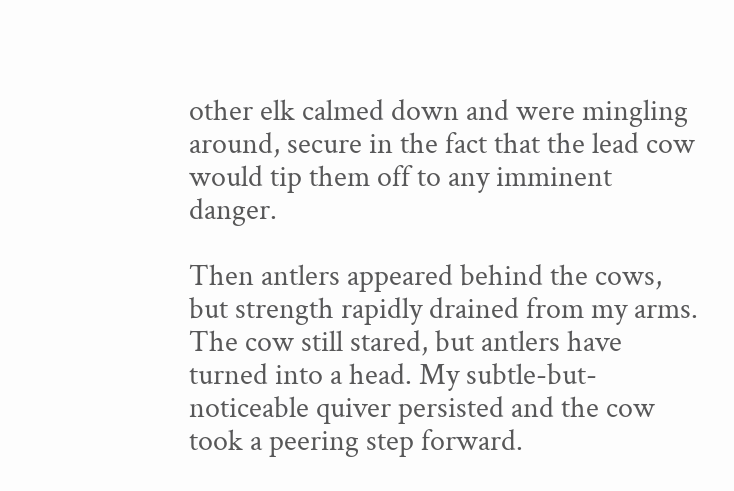other elk calmed down and were mingling around, secure in the fact that the lead cow would tip them off to any imminent danger.

Then antlers appeared behind the cows, but strength rapidly drained from my arms. The cow still stared, but antlers have turned into a head. My subtle-but-noticeable quiver persisted and the cow took a peering step forward.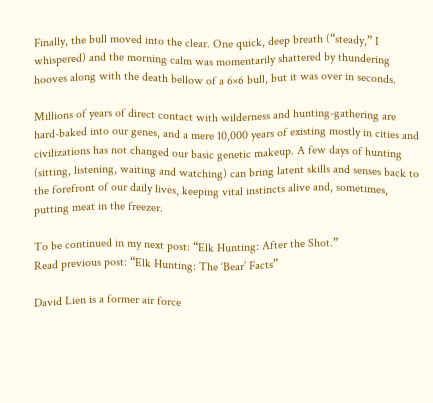Finally, the bull moved into the clear. One quick, deep breath (“steady,” I whispered) and the morning calm was momentarily shattered by thundering hooves along with the death bellow of a 6×6 bull, but it was over in seconds.

Millions of years of direct contact with wilderness and hunting-gathering are hard-baked into our genes, and a mere 10,000 years of existing mostly in cities and civilizations has not changed our basic genetic makeup. A few days of hunting (sitting, listening, waiting and watching) can bring latent skills and senses back to the forefront of our daily lives, keeping vital instincts alive and, sometimes, putting meat in the freezer.

To be continued in my next post: “Elk Hunting: After the Shot.”
Read previous post: “Elk Hunting: The ‘Bear’ Facts”

David Lien is a former air force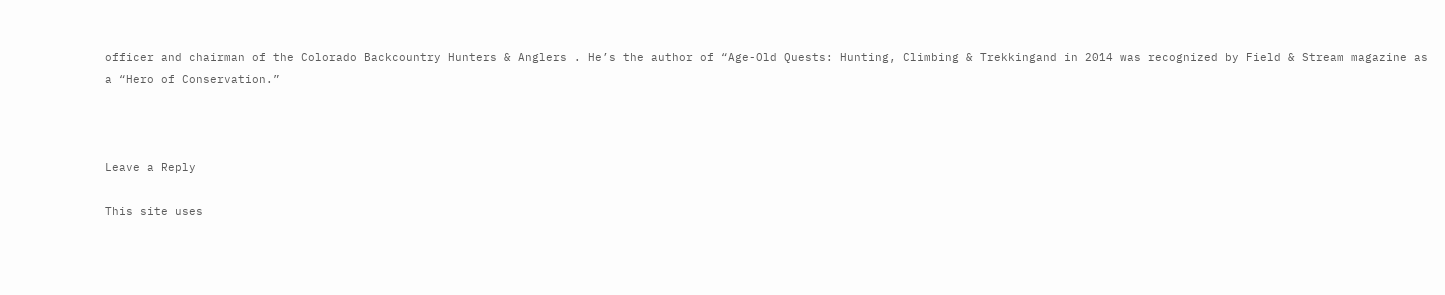officer and chairman of the Colorado Backcountry Hunters & Anglers . He’s the author of “Age-Old Quests: Hunting, Climbing & Trekkingand in 2014 was recognized by Field & Stream magazine as a “Hero of Conservation.”



Leave a Reply

This site uses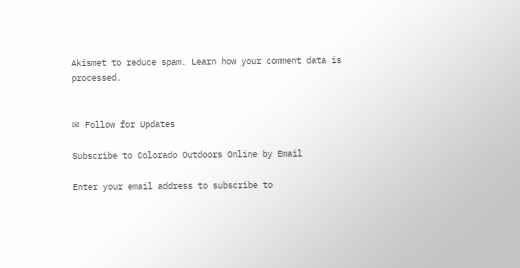Akismet to reduce spam. Learn how your comment data is processed.


✉ Follow for Updates

Subscribe to Colorado Outdoors Online by Email

Enter your email address to subscribe to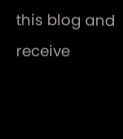this blog and receive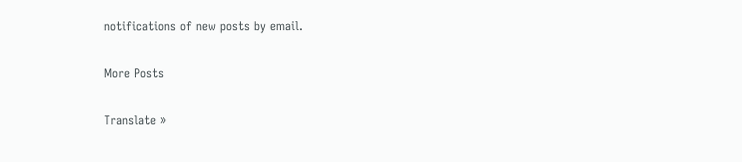notifications of new posts by email.

More Posts

Translate »